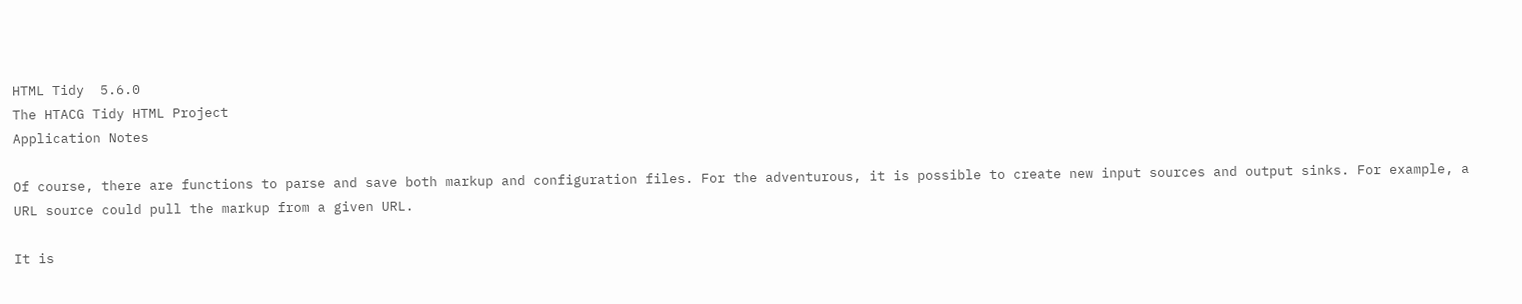HTML Tidy  5.6.0
The HTACG Tidy HTML Project
Application Notes

Of course, there are functions to parse and save both markup and configuration files. For the adventurous, it is possible to create new input sources and output sinks. For example, a URL source could pull the markup from a given URL.

It is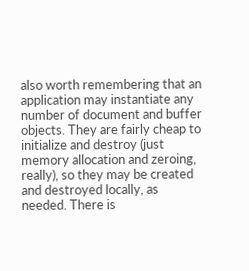also worth remembering that an application may instantiate any number of document and buffer objects. They are fairly cheap to initialize and destroy (just memory allocation and zeroing, really), so they may be created and destroyed locally, as needed. There is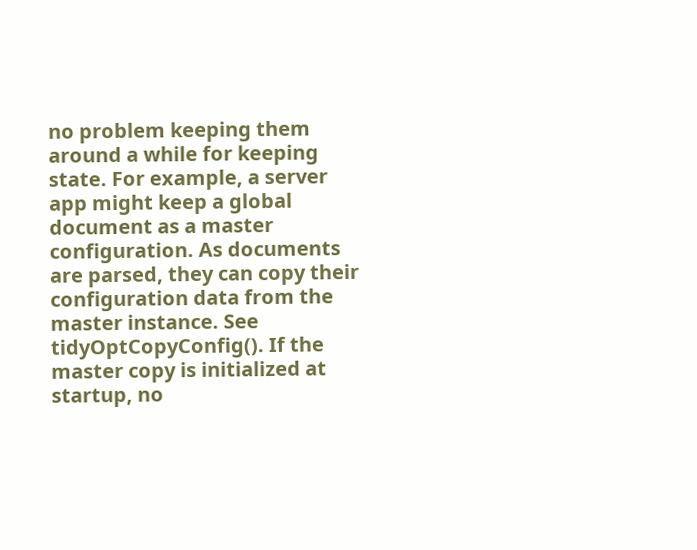no problem keeping them around a while for keeping state. For example, a server app might keep a global document as a master configuration. As documents are parsed, they can copy their configuration data from the master instance. See tidyOptCopyConfig(). If the master copy is initialized at startup, no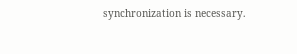synchronization is necessary.